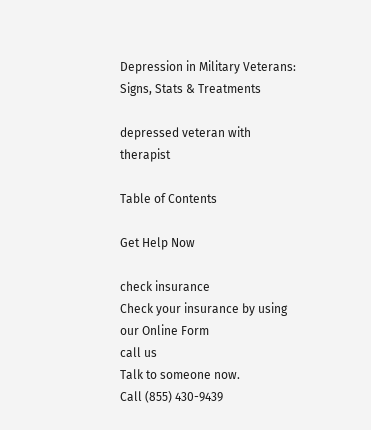Depression in Military Veterans: Signs, Stats & Treatments

depressed veteran with therapist

Table of Contents

Get Help Now

check insurance
Check your insurance by using our Online Form
call us
Talk to someone now.
Call (855) 430-9439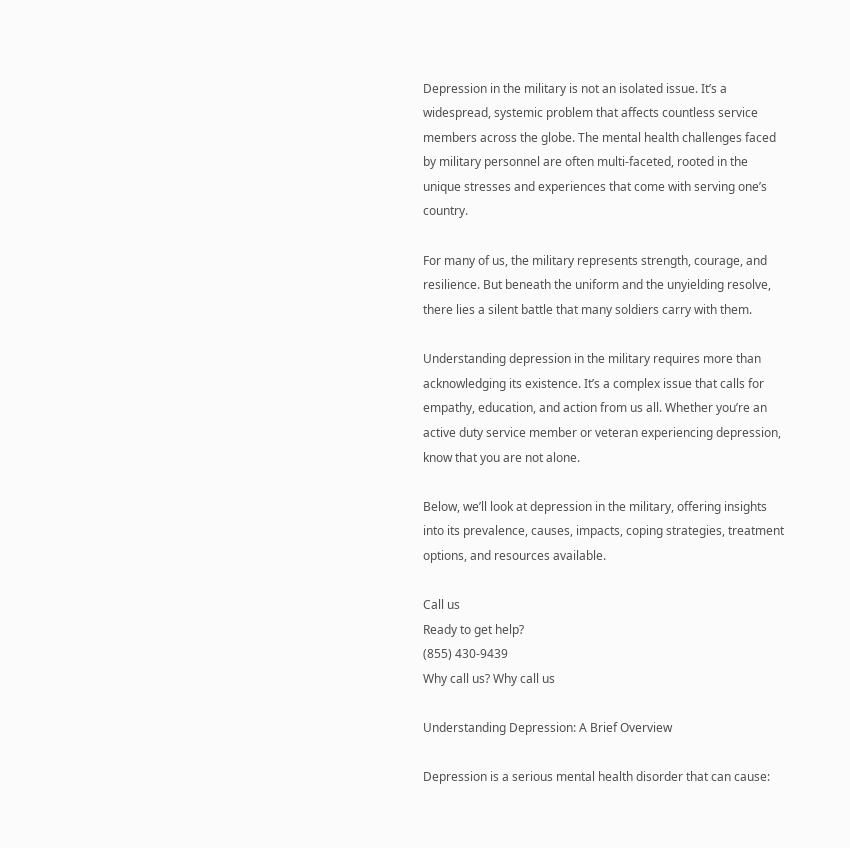Depression in the military is not an isolated issue. It’s a widespread, systemic problem that affects countless service members across the globe. The mental health challenges faced by military personnel are often multi-faceted, rooted in the unique stresses and experiences that come with serving one’s country.

For many of us, the military represents strength, courage, and resilience. But beneath the uniform and the unyielding resolve, there lies a silent battle that many soldiers carry with them.

Understanding depression in the military requires more than acknowledging its existence. It’s a complex issue that calls for empathy, education, and action from us all. Whether you’re an active duty service member or veteran experiencing depression, know that you are not alone.

Below, we’ll look at depression in the military, offering insights into its prevalence, causes, impacts, coping strategies, treatment options, and resources available.

Call us
Ready to get help?
(855) 430-9439
Why call us? Why call us

Understanding Depression: A Brief Overview

Depression is a serious mental health disorder that can cause: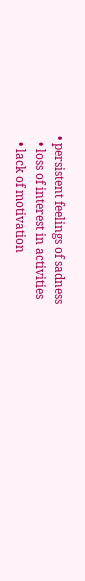• persistent feelings of sadness
  • loss of interest in activities
  • lack of motivation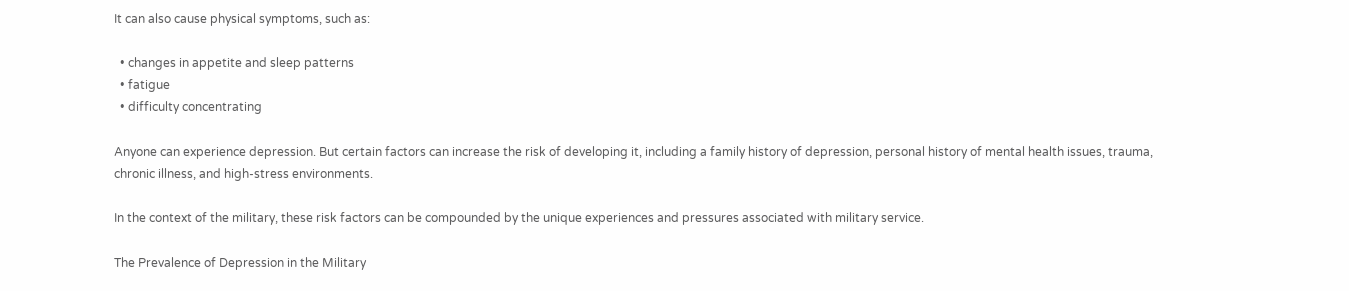It can also cause physical symptoms, such as:

  • changes in appetite and sleep patterns
  • fatigue
  • difficulty concentrating

Anyone can experience depression. But certain factors can increase the risk of developing it, including a family history of depression, personal history of mental health issues, trauma, chronic illness, and high-stress environments.

In the context of the military, these risk factors can be compounded by the unique experiences and pressures associated with military service.

The Prevalence of Depression in the Military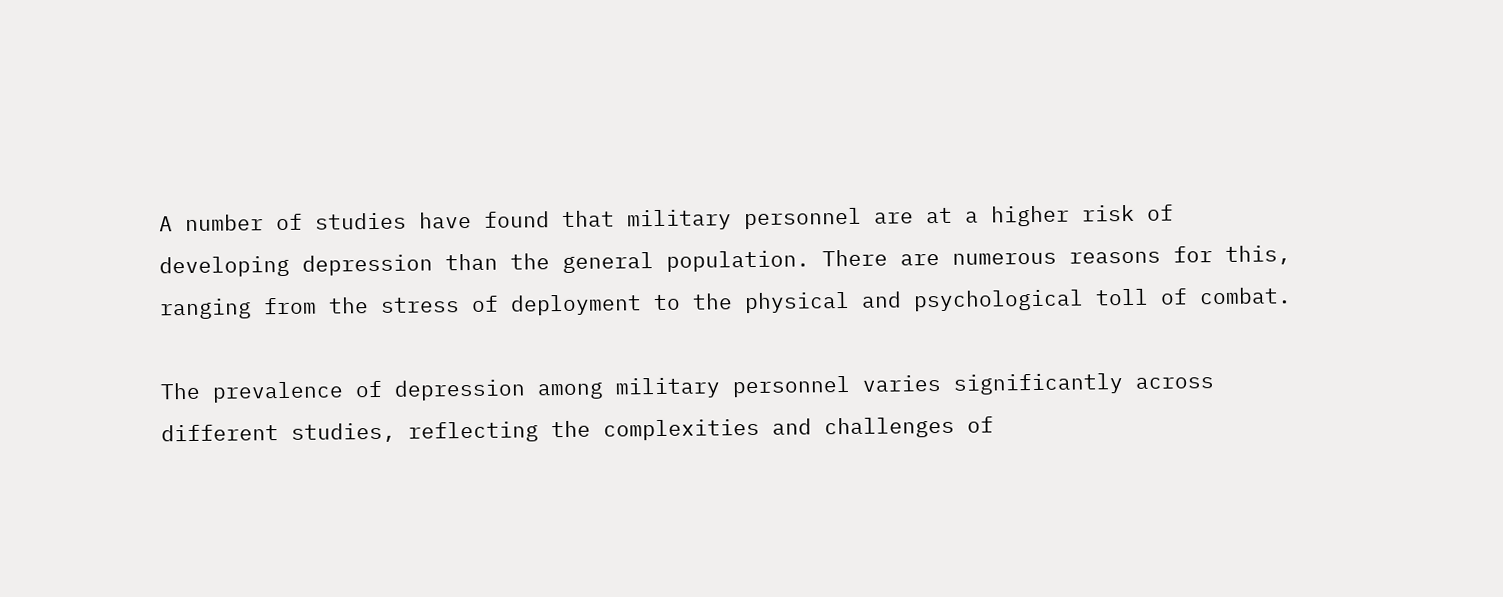A number of studies have found that military personnel are at a higher risk of developing depression than the general population. There are numerous reasons for this, ranging from the stress of deployment to the physical and psychological toll of combat.

The prevalence of depression among military personnel varies significantly across different studies, reflecting the complexities and challenges of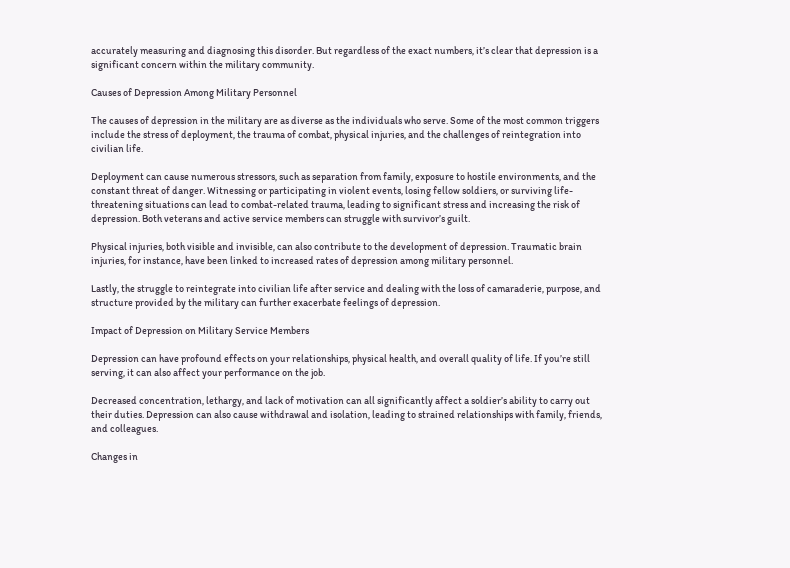accurately measuring and diagnosing this disorder. But regardless of the exact numbers, it’s clear that depression is a significant concern within the military community.

Causes of Depression Among Military Personnel

The causes of depression in the military are as diverse as the individuals who serve. Some of the most common triggers include the stress of deployment, the trauma of combat, physical injuries, and the challenges of reintegration into civilian life.

Deployment can cause numerous stressors, such as separation from family, exposure to hostile environments, and the constant threat of danger. Witnessing or participating in violent events, losing fellow soldiers, or surviving life-threatening situations can lead to combat-related trauma, leading to significant stress and increasing the risk of depression. Both veterans and active service members can struggle with survivor’s guilt.

Physical injuries, both visible and invisible, can also contribute to the development of depression. Traumatic brain injuries, for instance, have been linked to increased rates of depression among military personnel.

Lastly, the struggle to reintegrate into civilian life after service and dealing with the loss of camaraderie, purpose, and structure provided by the military can further exacerbate feelings of depression.

Impact of Depression on Military Service Members

Depression can have profound effects on your relationships, physical health, and overall quality of life. If you’re still serving, it can also affect your performance on the job.

Decreased concentration, lethargy, and lack of motivation can all significantly affect a soldier’s ability to carry out their duties. Depression can also cause withdrawal and isolation, leading to strained relationships with family, friends, and colleagues.

Changes in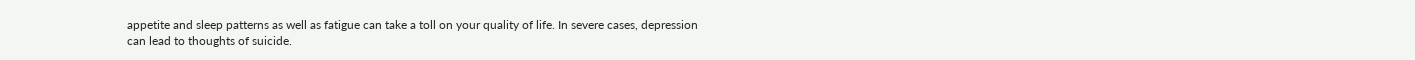appetite and sleep patterns as well as fatigue can take a toll on your quality of life. In severe cases, depression can lead to thoughts of suicide.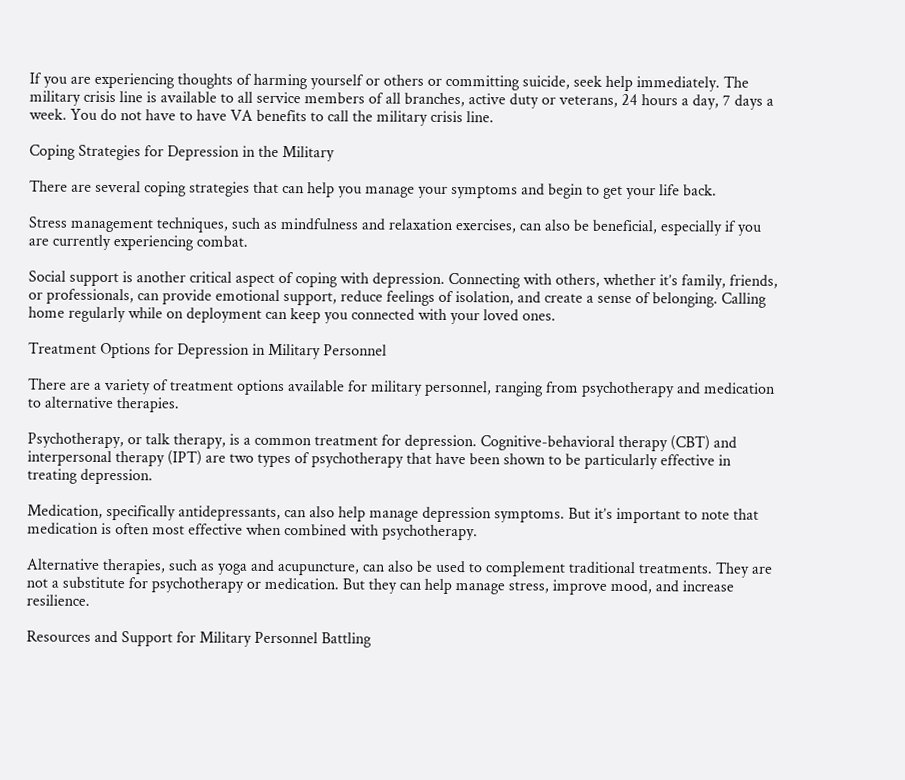If you are experiencing thoughts of harming yourself or others or committing suicide, seek help immediately. The military crisis line is available to all service members of all branches, active duty or veterans, 24 hours a day, 7 days a week. You do not have to have VA benefits to call the military crisis line.

Coping Strategies for Depression in the Military

There are several coping strategies that can help you manage your symptoms and begin to get your life back.

Stress management techniques, such as mindfulness and relaxation exercises, can also be beneficial, especially if you are currently experiencing combat.

Social support is another critical aspect of coping with depression. Connecting with others, whether it’s family, friends, or professionals, can provide emotional support, reduce feelings of isolation, and create a sense of belonging. Calling home regularly while on deployment can keep you connected with your loved ones.

Treatment Options for Depression in Military Personnel

There are a variety of treatment options available for military personnel, ranging from psychotherapy and medication to alternative therapies.

Psychotherapy, or talk therapy, is a common treatment for depression. Cognitive-behavioral therapy (CBT) and interpersonal therapy (IPT) are two types of psychotherapy that have been shown to be particularly effective in treating depression.

Medication, specifically antidepressants, can also help manage depression symptoms. But it’s important to note that medication is often most effective when combined with psychotherapy.

Alternative therapies, such as yoga and acupuncture, can also be used to complement traditional treatments. They are not a substitute for psychotherapy or medication. But they can help manage stress, improve mood, and increase resilience.

Resources and Support for Military Personnel Battling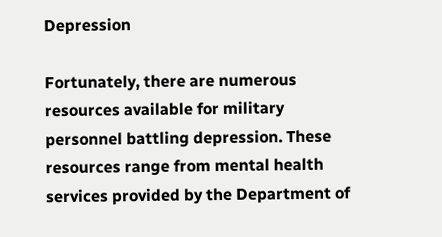Depression

Fortunately, there are numerous resources available for military personnel battling depression. These resources range from mental health services provided by the Department of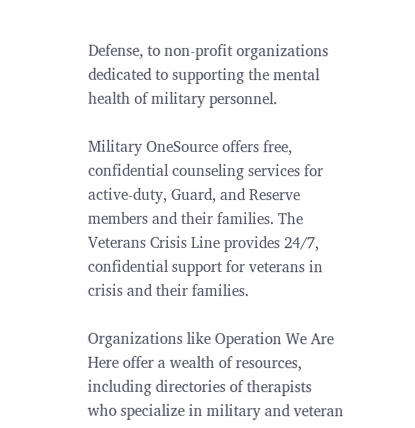Defense, to non-profit organizations dedicated to supporting the mental health of military personnel.

Military OneSource offers free, confidential counseling services for active-duty, Guard, and Reserve members and their families. The Veterans Crisis Line provides 24/7, confidential support for veterans in crisis and their families.

Organizations like Operation We Are Here offer a wealth of resources, including directories of therapists who specialize in military and veteran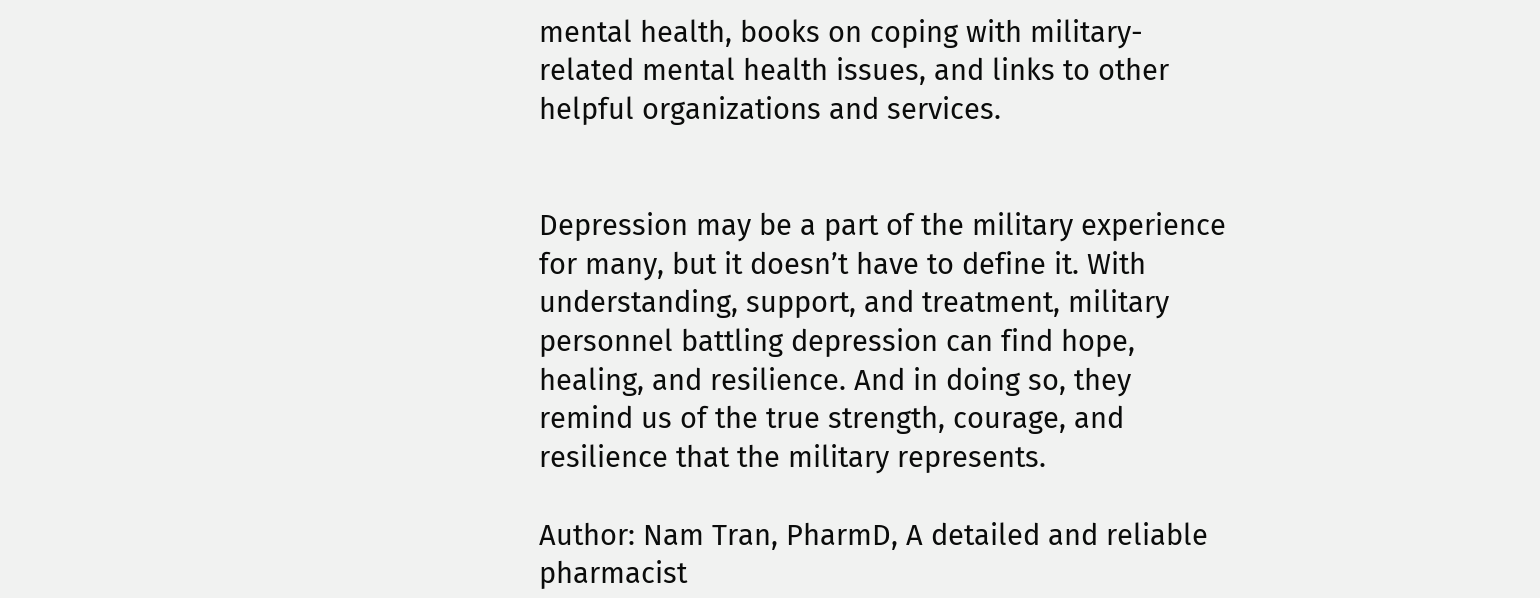mental health, books on coping with military-related mental health issues, and links to other helpful organizations and services.


Depression may be a part of the military experience for many, but it doesn’t have to define it. With understanding, support, and treatment, military personnel battling depression can find hope, healing, and resilience. And in doing so, they remind us of the true strength, courage, and resilience that the military represents.

Author: Nam Tran, PharmD, A detailed and reliable pharmacist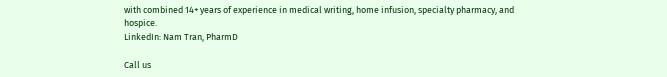with combined 14+ years of experience in medical writing, home infusion, specialty pharmacy, and hospice.
LinkedIn: Nam Tran, PharmD

Call us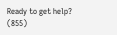Ready to get help?
(855)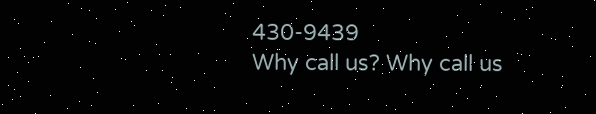430-9439
Why call us? Why call us